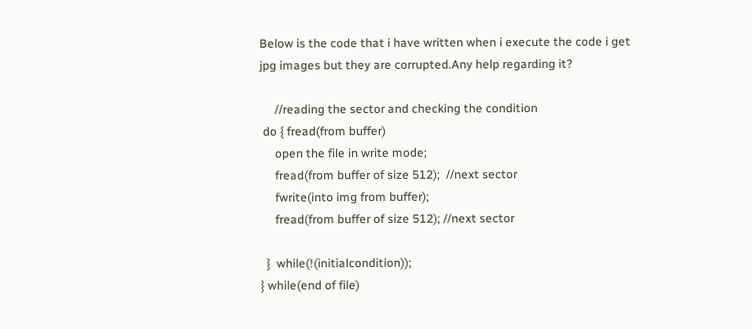Below is the code that i have written when i execute the code i get jpg images but they are corrupted.Any help regarding it?

     //reading the sector and checking the condition
 do { fread(from buffer)
     open the file in write mode;
     fread(from buffer of size 512);  //next sector
     fwrite(into img from buffer);
     fread(from buffer of size 512); //next sector

  }  while(!(initialcondition));
} while(end of file)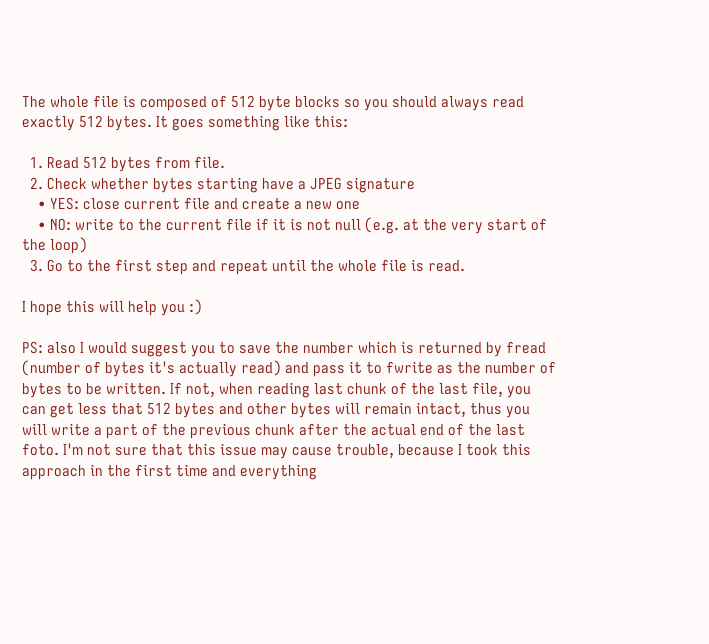The whole file is composed of 512 byte blocks so you should always read exactly 512 bytes. It goes something like this:

  1. Read 512 bytes from file.
  2. Check whether bytes starting have a JPEG signature
    • YES: close current file and create a new one
    • NO: write to the current file if it is not null (e.g. at the very start of the loop)
  3. Go to the first step and repeat until the whole file is read.

I hope this will help you :)

PS: also I would suggest you to save the number which is returned by fread (number of bytes it's actually read) and pass it to fwrite as the number of bytes to be written. If not, when reading last chunk of the last file, you can get less that 512 bytes and other bytes will remain intact, thus you will write a part of the previous chunk after the actual end of the last foto. I'm not sure that this issue may cause trouble, because I took this approach in the first time and everything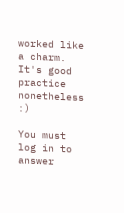worked like a charm. It's good practice nonetheless :)

You must log in to answer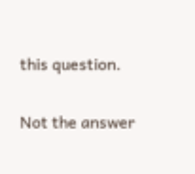this question.

Not the answer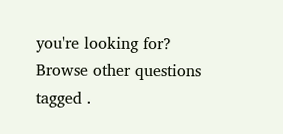you're looking for? Browse other questions tagged .